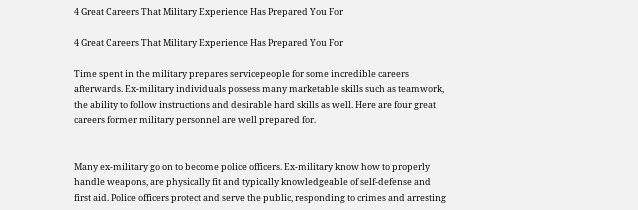4 Great Careers That Military Experience Has Prepared You For

4 Great Careers That Military Experience Has Prepared You For

Time spent in the military prepares servicepeople for some incredible careers afterwards. Ex-military individuals possess many marketable skills such as teamwork, the ability to follow instructions and desirable hard skills as well. Here are four great careers former military personnel are well prepared for.


Many ex-military go on to become police officers. Ex-military know how to properly handle weapons, are physically fit and typically knowledgeable of self-defense and first aid. Police officers protect and serve the public, responding to crimes and arresting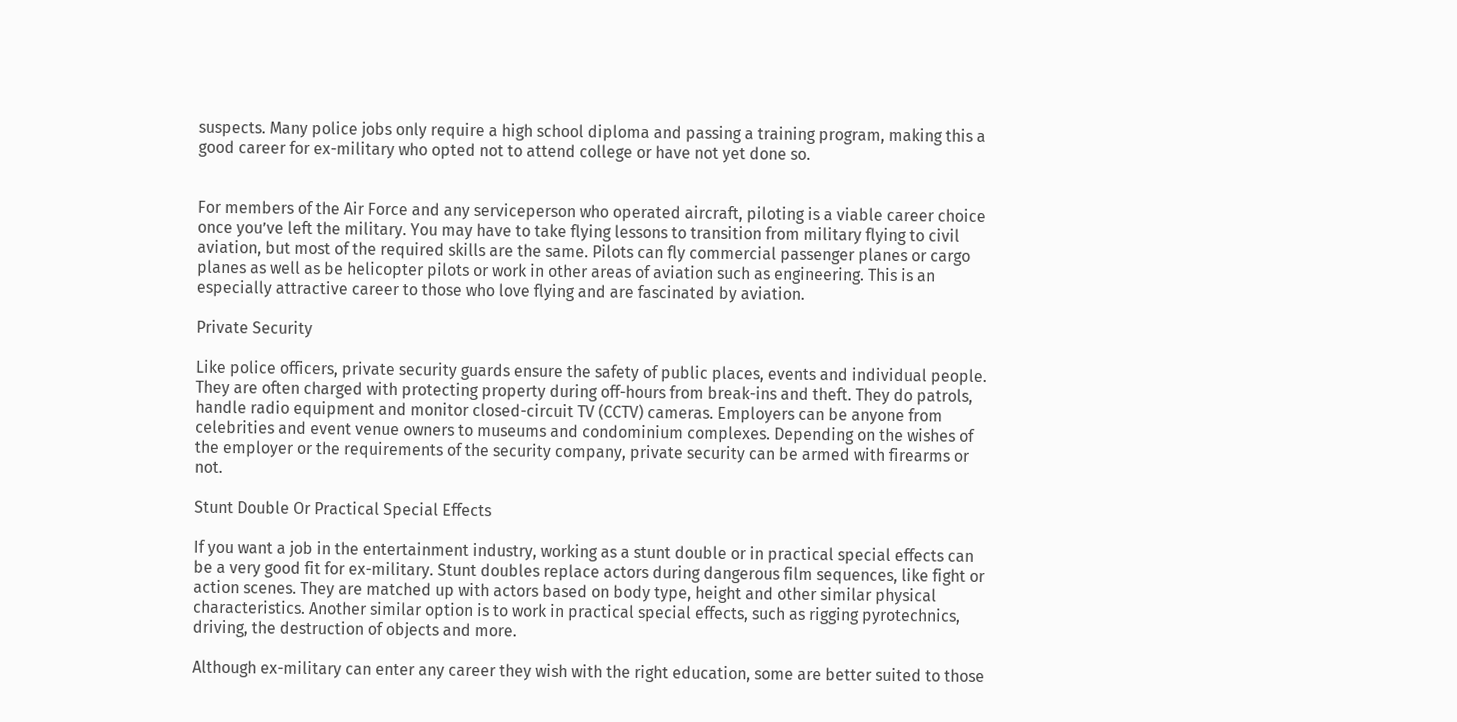suspects. Many police jobs only require a high school diploma and passing a training program, making this a good career for ex-military who opted not to attend college or have not yet done so.


For members of the Air Force and any serviceperson who operated aircraft, piloting is a viable career choice once you’ve left the military. You may have to take flying lessons to transition from military flying to civil aviation, but most of the required skills are the same. Pilots can fly commercial passenger planes or cargo planes as well as be helicopter pilots or work in other areas of aviation such as engineering. This is an especially attractive career to those who love flying and are fascinated by aviation.

Private Security

Like police officers, private security guards ensure the safety of public places, events and individual people. They are often charged with protecting property during off-hours from break-ins and theft. They do patrols, handle radio equipment and monitor closed-circuit TV (CCTV) cameras. Employers can be anyone from celebrities and event venue owners to museums and condominium complexes. Depending on the wishes of the employer or the requirements of the security company, private security can be armed with firearms or not.

Stunt Double Or Practical Special Effects

If you want a job in the entertainment industry, working as a stunt double or in practical special effects can be a very good fit for ex-military. Stunt doubles replace actors during dangerous film sequences, like fight or action scenes. They are matched up with actors based on body type, height and other similar physical characteristics. Another similar option is to work in practical special effects, such as rigging pyrotechnics, driving, the destruction of objects and more.

Although ex-military can enter any career they wish with the right education, some are better suited to those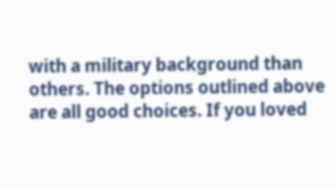with a military background than others. The options outlined above are all good choices. If you loved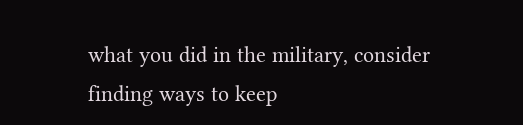what you did in the military, consider finding ways to keep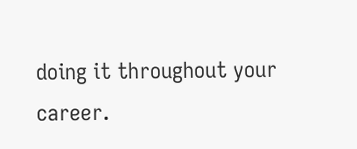doing it throughout your career.